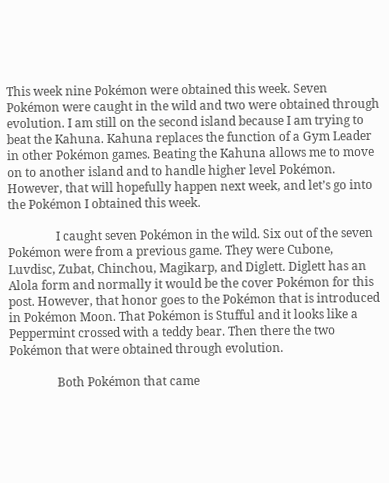This week nine Pokémon were obtained this week. Seven Pokémon were caught in the wild and two were obtained through evolution. I am still on the second island because I am trying to beat the Kahuna. Kahuna replaces the function of a Gym Leader in other Pokémon games. Beating the Kahuna allows me to move on to another island and to handle higher level Pokémon. However, that will hopefully happen next week, and let’s go into the Pokémon I obtained this week.

                I caught seven Pokémon in the wild. Six out of the seven Pokémon were from a previous game. They were Cubone, Luvdisc, Zubat, Chinchou, Magikarp, and Diglett. Diglett has an Alola form and normally it would be the cover Pokémon for this post. However, that honor goes to the Pokémon that is introduced in Pokémon Moon. That Pokémon is Stufful and it looks like a Peppermint crossed with a teddy bear. Then there the two Pokémon that were obtained through evolution.

                Both Pokémon that came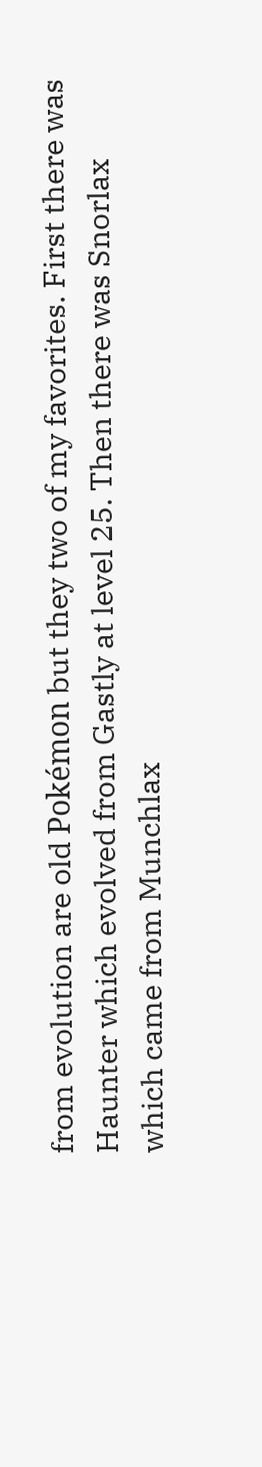from evolution are old Pokémon but they two of my favorites. First there was Haunter which evolved from Gastly at level 25. Then there was Snorlax which came from Munchlax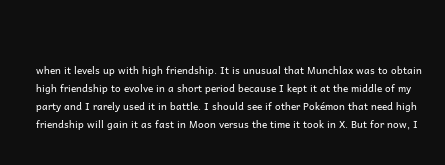when it levels up with high friendship. It is unusual that Munchlax was to obtain high friendship to evolve in a short period because I kept it at the middle of my party and I rarely used it in battle. I should see if other Pokémon that need high friendship will gain it as fast in Moon versus the time it took in X. But for now, I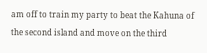am off to train my party to beat the Kahuna of the second island and move on the third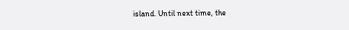island. Until next time, the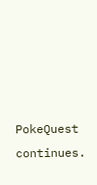PokeQuest continues.